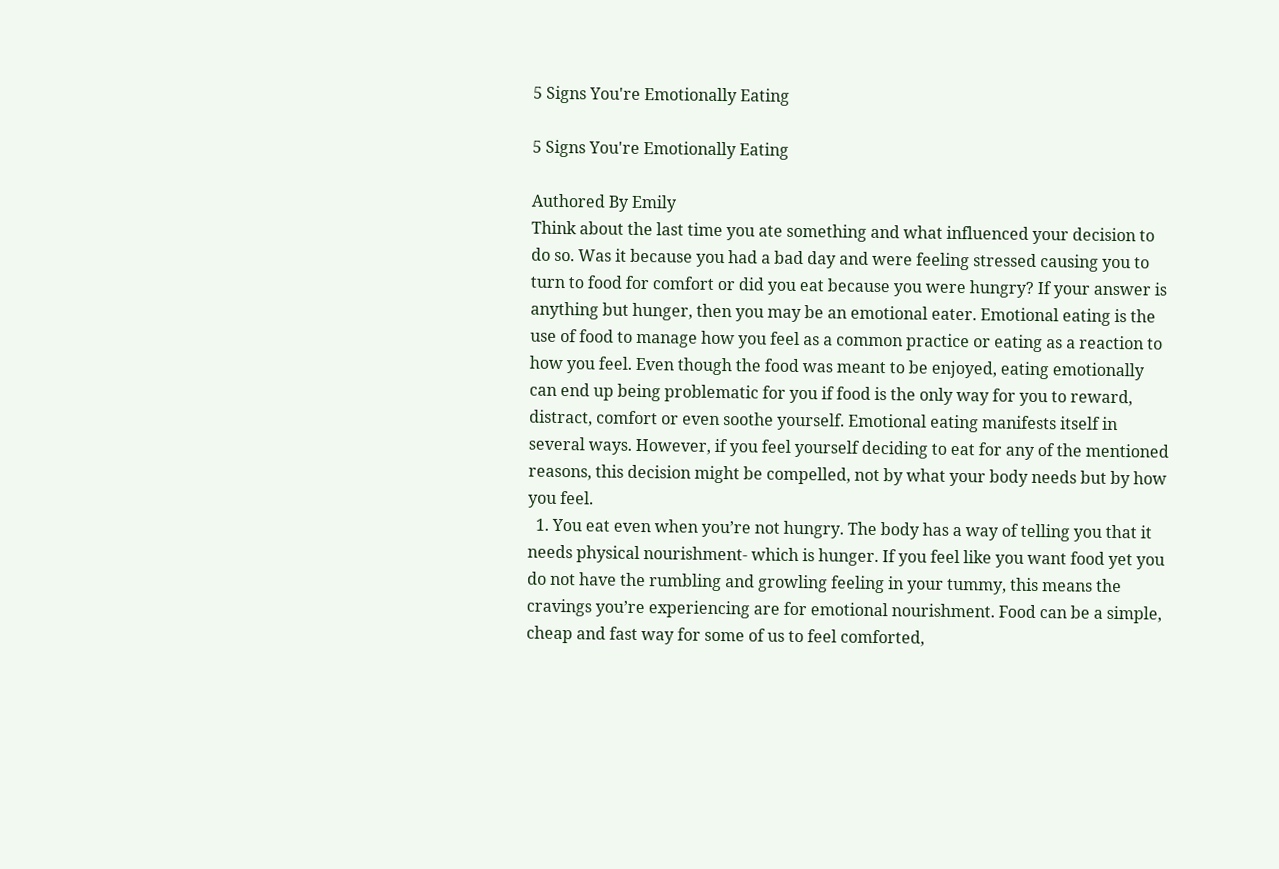5 Signs You're Emotionally Eating

5 Signs You're Emotionally Eating

Authored By Emily
Think about the last time you ate something and what influenced your decision to do so. Was it because you had a bad day and were feeling stressed causing you to turn to food for comfort or did you eat because you were hungry? If your answer is anything but hunger, then you may be an emotional eater. Emotional eating is the use of food to manage how you feel as a common practice or eating as a reaction to how you feel. Even though the food was meant to be enjoyed, eating emotionally can end up being problematic for you if food is the only way for you to reward, distract, comfort or even soothe yourself. Emotional eating manifests itself in several ways. However, if you feel yourself deciding to eat for any of the mentioned reasons, this decision might be compelled, not by what your body needs but by how you feel.
  1. You eat even when you’re not hungry. The body has a way of telling you that it needs physical nourishment- which is hunger. If you feel like you want food yet you do not have the rumbling and growling feeling in your tummy, this means the cravings you’re experiencing are for emotional nourishment. Food can be a simple, cheap and fast way for some of us to feel comforted,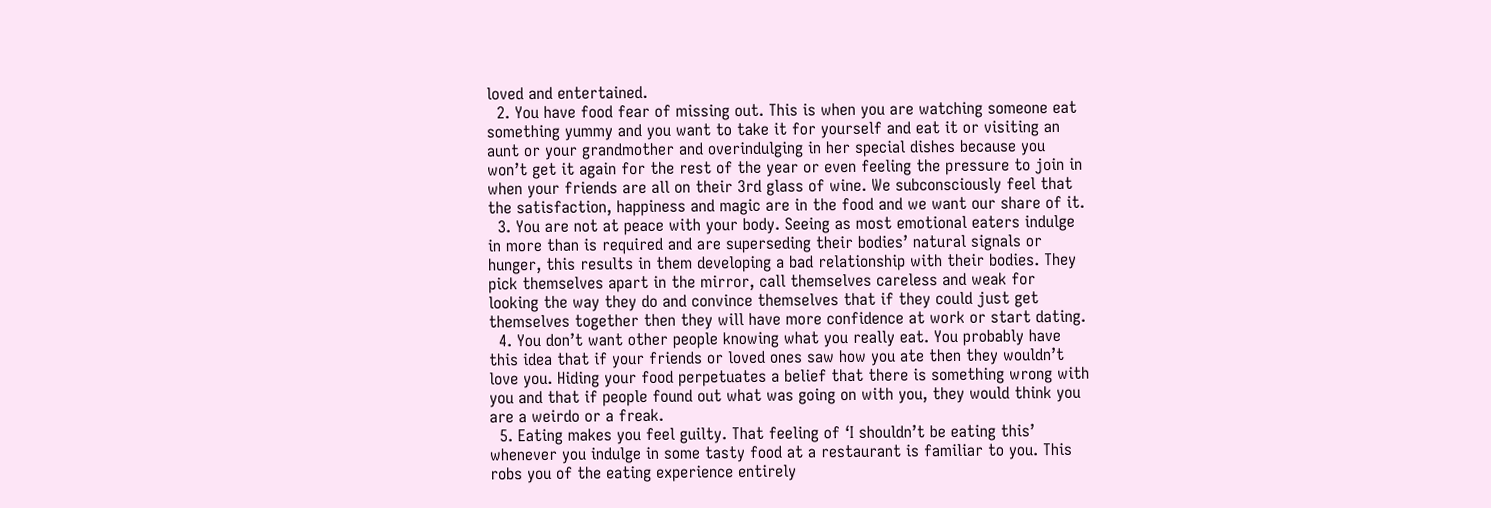loved and entertained.
  2. You have food fear of missing out. This is when you are watching someone eat something yummy and you want to take it for yourself and eat it or visiting an aunt or your grandmother and overindulging in her special dishes because you won’t get it again for the rest of the year or even feeling the pressure to join in when your friends are all on their 3rd glass of wine. We subconsciously feel that the satisfaction, happiness and magic are in the food and we want our share of it.
  3. You are not at peace with your body. Seeing as most emotional eaters indulge in more than is required and are superseding their bodies’ natural signals or hunger, this results in them developing a bad relationship with their bodies. They pick themselves apart in the mirror, call themselves careless and weak for looking the way they do and convince themselves that if they could just get themselves together then they will have more confidence at work or start dating.
  4. You don’t want other people knowing what you really eat. You probably have this idea that if your friends or loved ones saw how you ate then they wouldn’t love you. Hiding your food perpetuates a belief that there is something wrong with you and that if people found out what was going on with you, they would think you are a weirdo or a freak.
  5. Eating makes you feel guilty. That feeling of ‘I shouldn’t be eating this’ whenever you indulge in some tasty food at a restaurant is familiar to you. This robs you of the eating experience entirely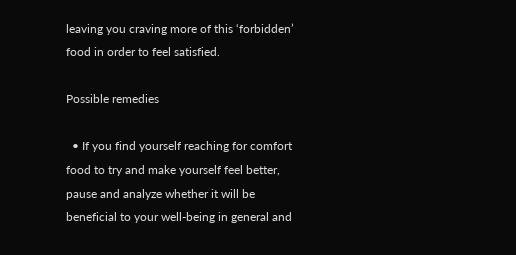leaving you craving more of this ‘forbidden’ food in order to feel satisfied.

Possible remedies

  • If you find yourself reaching for comfort food to try and make yourself feel better, pause and analyze whether it will be beneficial to your well-being in general and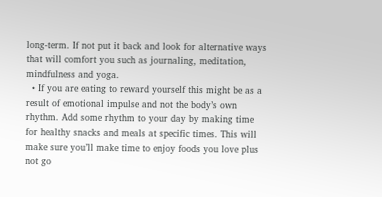long-term. If not put it back and look for alternative ways that will comfort you such as journaling, meditation, mindfulness and yoga.
  • If you are eating to reward yourself this might be as a result of emotional impulse and not the body’s own rhythm. Add some rhythm to your day by making time for healthy snacks and meals at specific times. This will make sure you’ll make time to enjoy foods you love plus not go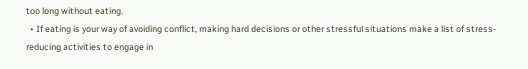too long without eating.
  • If eating is your way of avoiding conflict, making hard decisions or other stressful situations make a list of stress-reducing activities to engage in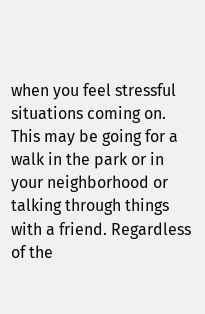when you feel stressful situations coming on. This may be going for a walk in the park or in your neighborhood or talking through things with a friend. Regardless of the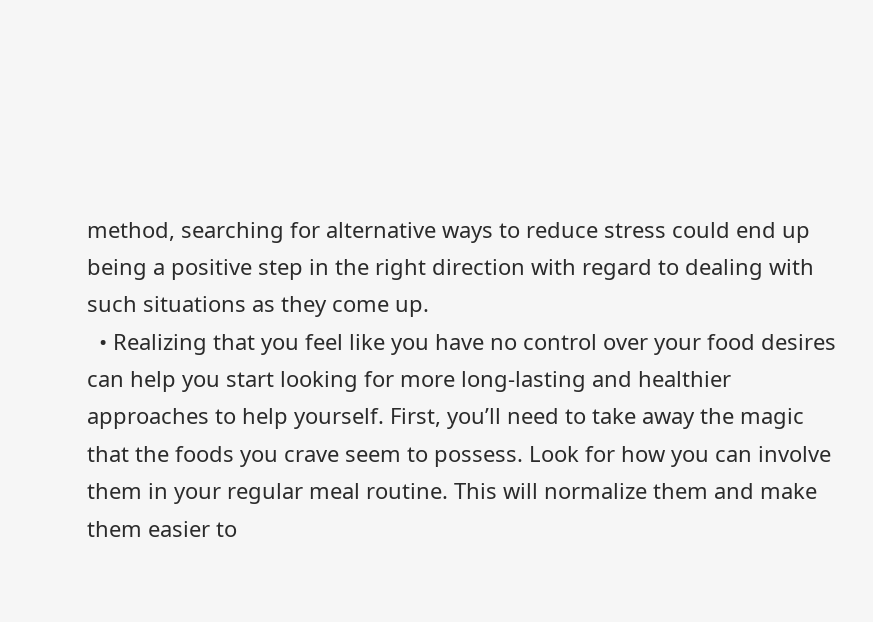method, searching for alternative ways to reduce stress could end up being a positive step in the right direction with regard to dealing with such situations as they come up.
  • Realizing that you feel like you have no control over your food desires can help you start looking for more long-lasting and healthier approaches to help yourself. First, you’ll need to take away the magic that the foods you crave seem to possess. Look for how you can involve them in your regular meal routine. This will normalize them and make them easier to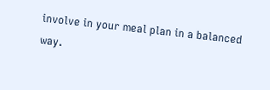involve in your meal plan in a balanced way.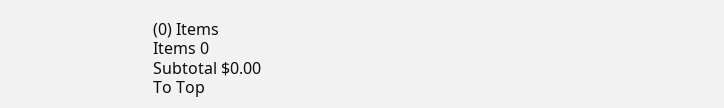(0) Items
Items 0
Subtotal $0.00
To Top